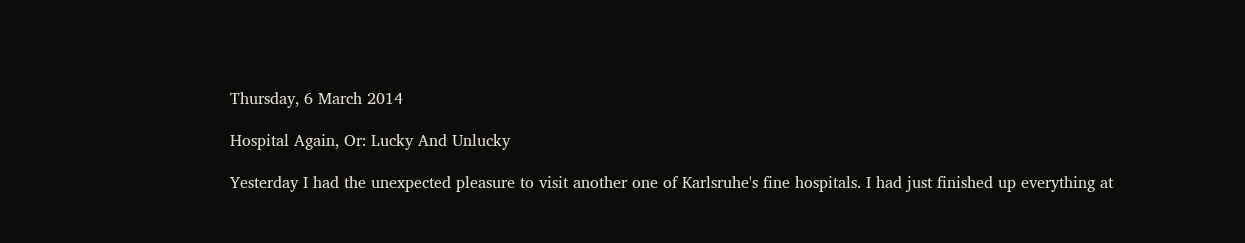Thursday, 6 March 2014

Hospital Again, Or: Lucky And Unlucky

Yesterday I had the unexpected pleasure to visit another one of Karlsruhe's fine hospitals. I had just finished up everything at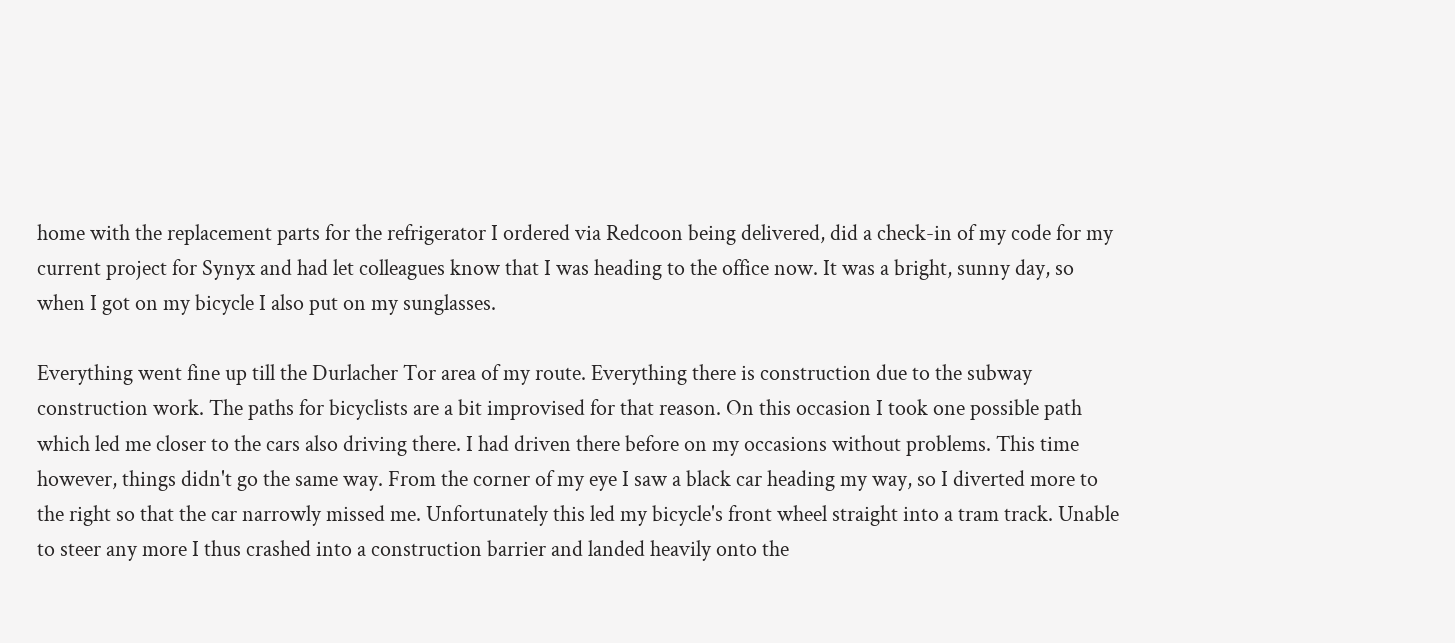home with the replacement parts for the refrigerator I ordered via Redcoon being delivered, did a check-in of my code for my current project for Synyx and had let colleagues know that I was heading to the office now. It was a bright, sunny day, so when I got on my bicycle I also put on my sunglasses.

Everything went fine up till the Durlacher Tor area of my route. Everything there is construction due to the subway construction work. The paths for bicyclists are a bit improvised for that reason. On this occasion I took one possible path which led me closer to the cars also driving there. I had driven there before on my occasions without problems. This time however, things didn't go the same way. From the corner of my eye I saw a black car heading my way, so I diverted more to the right so that the car narrowly missed me. Unfortunately this led my bicycle's front wheel straight into a tram track. Unable to steer any more I thus crashed into a construction barrier and landed heavily onto the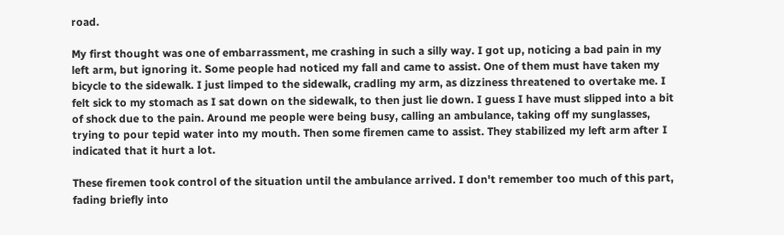road.

My first thought was one of embarrassment, me crashing in such a silly way. I got up, noticing a bad pain in my left arm, but ignoring it. Some people had noticed my fall and came to assist. One of them must have taken my bicycle to the sidewalk. I just limped to the sidewalk, cradling my arm, as dizziness threatened to overtake me. I felt sick to my stomach as I sat down on the sidewalk, to then just lie down. I guess I have must slipped into a bit of shock due to the pain. Around me people were being busy, calling an ambulance, taking off my sunglasses, trying to pour tepid water into my mouth. Then some firemen came to assist. They stabilized my left arm after I indicated that it hurt a lot.

These firemen took control of the situation until the ambulance arrived. I don't remember too much of this part, fading briefly into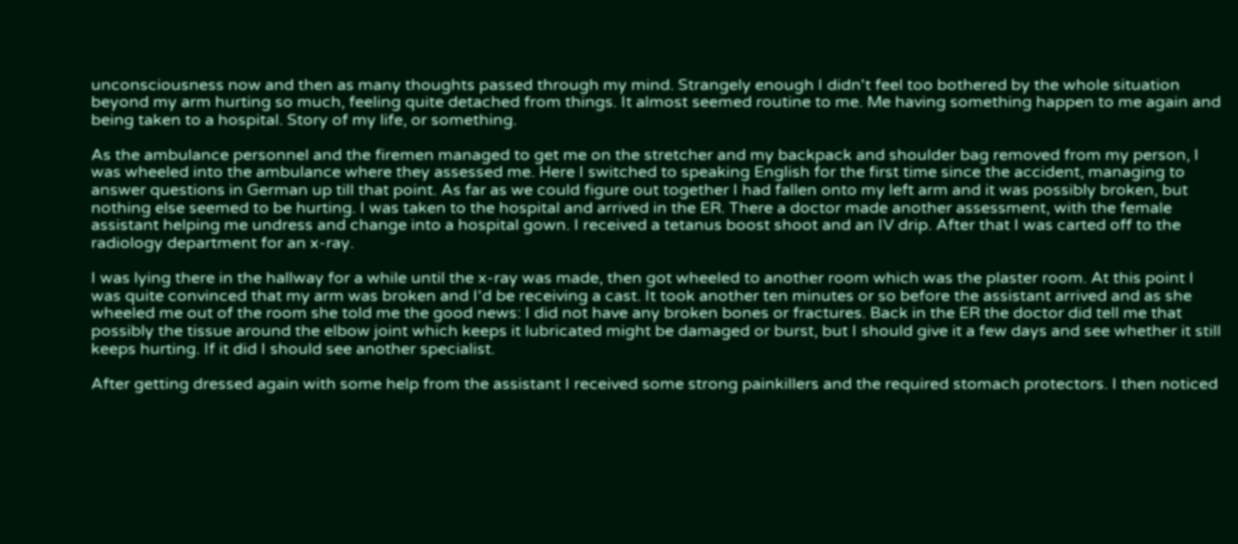unconsciousness now and then as many thoughts passed through my mind. Strangely enough I didn't feel too bothered by the whole situation beyond my arm hurting so much, feeling quite detached from things. It almost seemed routine to me. Me having something happen to me again and being taken to a hospital. Story of my life, or something.

As the ambulance personnel and the firemen managed to get me on the stretcher and my backpack and shoulder bag removed from my person, I was wheeled into the ambulance where they assessed me. Here I switched to speaking English for the first time since the accident, managing to answer questions in German up till that point. As far as we could figure out together I had fallen onto my left arm and it was possibly broken, but nothing else seemed to be hurting. I was taken to the hospital and arrived in the ER. There a doctor made another assessment, with the female assistant helping me undress and change into a hospital gown. I received a tetanus boost shoot and an IV drip. After that I was carted off to the radiology department for an x-ray.

I was lying there in the hallway for a while until the x-ray was made, then got wheeled to another room which was the plaster room. At this point I was quite convinced that my arm was broken and I'd be receiving a cast. It took another ten minutes or so before the assistant arrived and as she wheeled me out of the room she told me the good news: I did not have any broken bones or fractures. Back in the ER the doctor did tell me that possibly the tissue around the elbow joint which keeps it lubricated might be damaged or burst, but I should give it a few days and see whether it still keeps hurting. If it did I should see another specialist.

After getting dressed again with some help from the assistant I received some strong painkillers and the required stomach protectors. I then noticed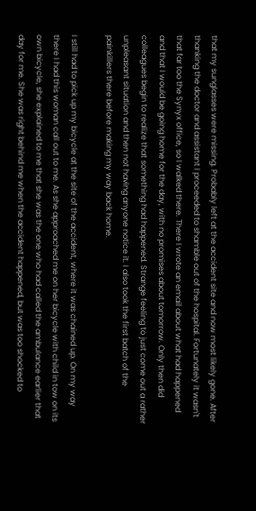that my sunglasses were missing. Probably left at the accident site and now most likely gone. After thanking the doctor and assistant I proceeded to shamble out of the hospital. Fortunately it wasn't that far too the Synyx office, so I walked there. There I wrote an email about what had happened and that I would be going home for the day, with no promises about tomorrow. Only then did colleagues begin to realize that something had happened. Strange feeling to just come out a rather unpleasant situation and then not having anyone notice it. I also took the first batch of the painkillers there before making my way back home.

I still had to pick up my bicycle at the site of the accident, where it was chained up. On my way there I had this woman call out to me. As she approached me on her bicycle with child in tow on its own bicycle, she explained to me that she was the one who had called the ambulance earlier that day for me. She was right behind me when the accident happened, but was too shocked to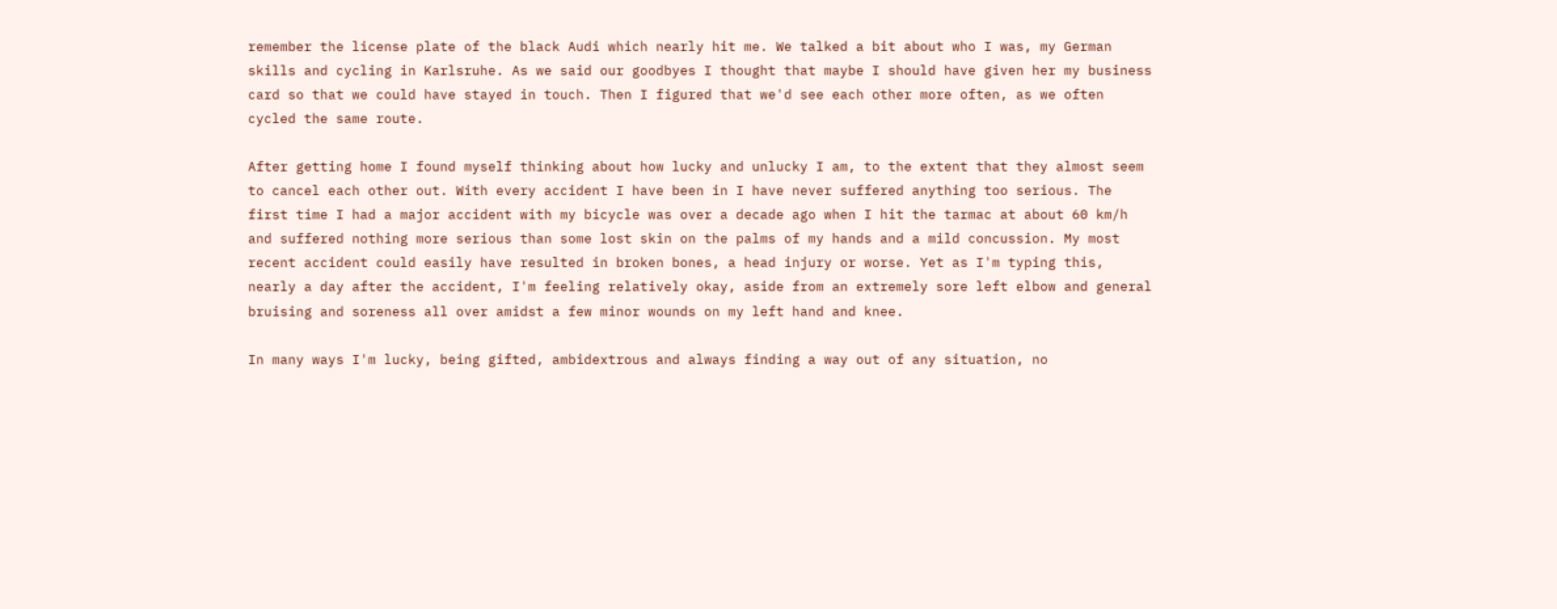remember the license plate of the black Audi which nearly hit me. We talked a bit about who I was, my German skills and cycling in Karlsruhe. As we said our goodbyes I thought that maybe I should have given her my business card so that we could have stayed in touch. Then I figured that we'd see each other more often, as we often cycled the same route.

After getting home I found myself thinking about how lucky and unlucky I am, to the extent that they almost seem to cancel each other out. With every accident I have been in I have never suffered anything too serious. The first time I had a major accident with my bicycle was over a decade ago when I hit the tarmac at about 60 km/h and suffered nothing more serious than some lost skin on the palms of my hands and a mild concussion. My most recent accident could easily have resulted in broken bones, a head injury or worse. Yet as I'm typing this, nearly a day after the accident, I'm feeling relatively okay, aside from an extremely sore left elbow and general bruising and soreness all over amidst a few minor wounds on my left hand and knee.

In many ways I'm lucky, being gifted, ambidextrous and always finding a way out of any situation, no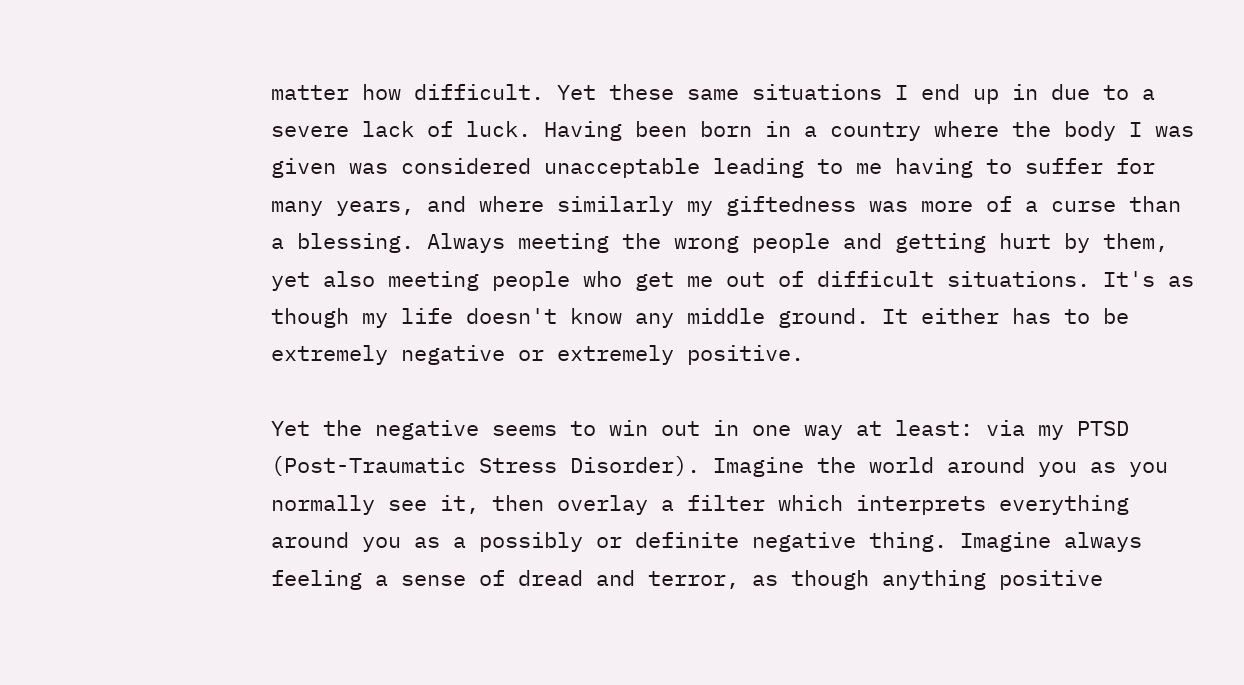matter how difficult. Yet these same situations I end up in due to a severe lack of luck. Having been born in a country where the body I was given was considered unacceptable leading to me having to suffer for many years, and where similarly my giftedness was more of a curse than a blessing. Always meeting the wrong people and getting hurt by them, yet also meeting people who get me out of difficult situations. It's as though my life doesn't know any middle ground. It either has to be extremely negative or extremely positive.

Yet the negative seems to win out in one way at least: via my PTSD (Post-Traumatic Stress Disorder). Imagine the world around you as you normally see it, then overlay a filter which interprets everything around you as a possibly or definite negative thing. Imagine always feeling a sense of dread and terror, as though anything positive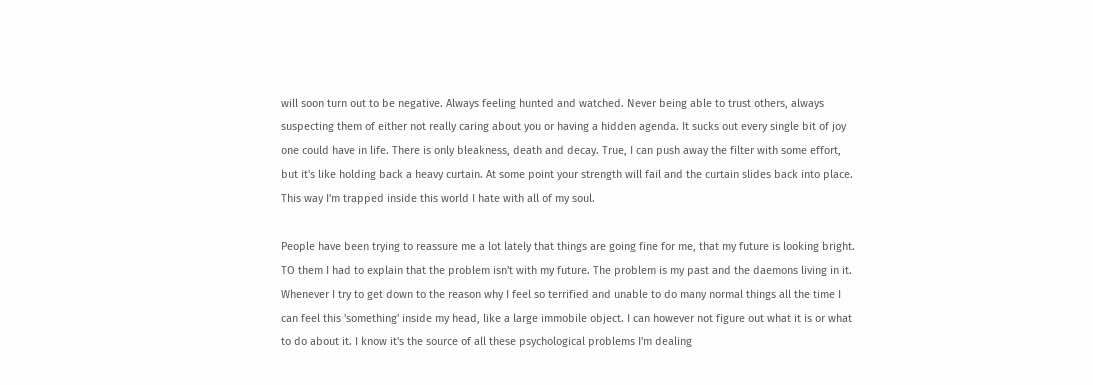will soon turn out to be negative. Always feeling hunted and watched. Never being able to trust others, always suspecting them of either not really caring about you or having a hidden agenda. It sucks out every single bit of joy one could have in life. There is only bleakness, death and decay. True, I can push away the filter with some effort, but it's like holding back a heavy curtain. At some point your strength will fail and the curtain slides back into place. This way I'm trapped inside this world I hate with all of my soul.

People have been trying to reassure me a lot lately that things are going fine for me, that my future is looking bright. TO them I had to explain that the problem isn't with my future. The problem is my past and the daemons living in it. Whenever I try to get down to the reason why I feel so terrified and unable to do many normal things all the time I can feel this 'something' inside my head, like a large immobile object. I can however not figure out what it is or what to do about it. I know it's the source of all these psychological problems I'm dealing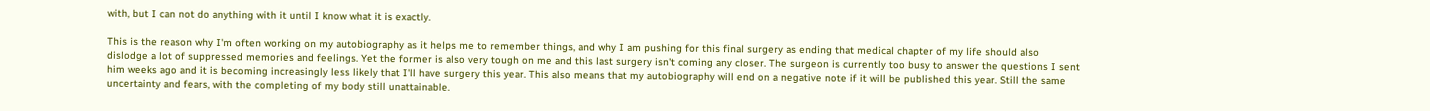with, but I can not do anything with it until I know what it is exactly.

This is the reason why I'm often working on my autobiography as it helps me to remember things, and why I am pushing for this final surgery as ending that medical chapter of my life should also dislodge a lot of suppressed memories and feelings. Yet the former is also very tough on me and this last surgery isn't coming any closer. The surgeon is currently too busy to answer the questions I sent him weeks ago and it is becoming increasingly less likely that I'll have surgery this year. This also means that my autobiography will end on a negative note if it will be published this year. Still the same uncertainty and fears, with the completing of my body still unattainable.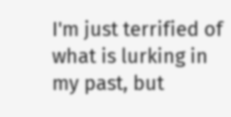I'm just terrified of what is lurking in my past, but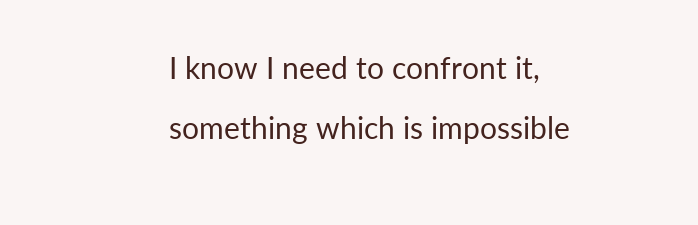I know I need to confront it, something which is impossible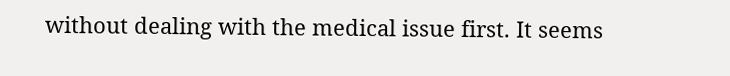without dealing with the medical issue first. It seems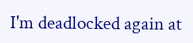I'm deadlocked again at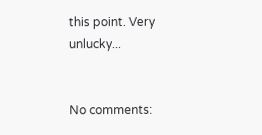this point. Very unlucky...


No comments: